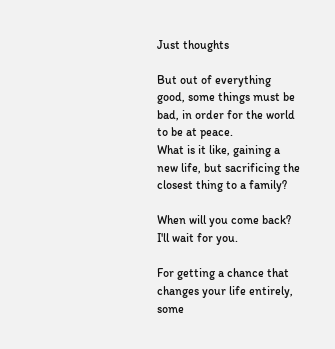Just thoughts

But out of everything good, some things must be bad, in order for the world to be at peace.
What is it like, gaining a new life, but sacrificing the closest thing to a family?

When will you come back? I'll wait for you.

For getting a chance that changes your life entirely, some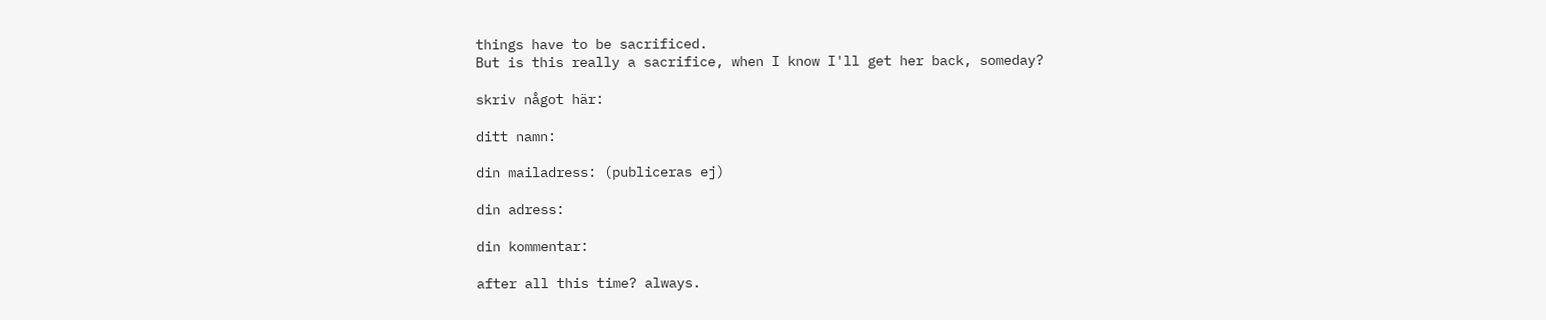things have to be sacrificed.
But is this really a sacrifice, when I know I'll get her back, someday?

skriv något här:

ditt namn:

din mailadress: (publiceras ej)

din adress:

din kommentar:

after all this time? always.